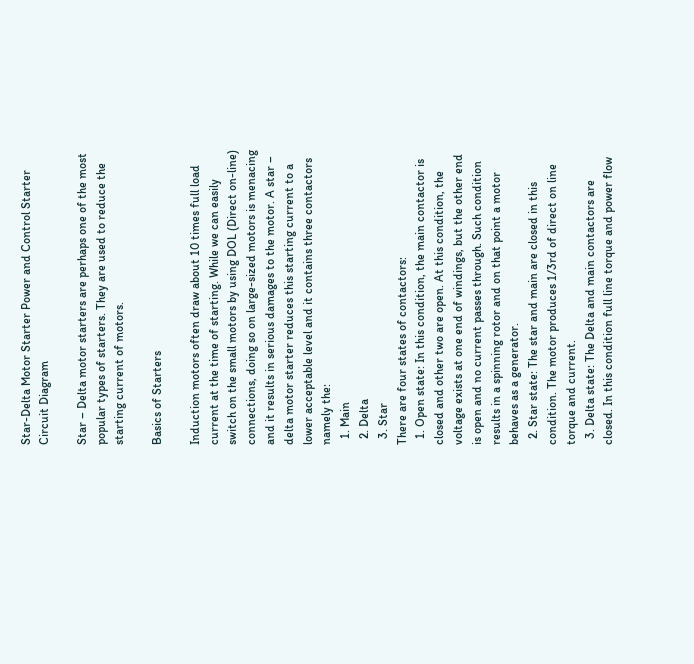Star-Delta Motor Starter Power and Control Starter Circuit Diagram

Star – Delta motor starters are perhaps one of the most popular types of starters. They are used to reduce the starting current of motors.

Basics of Starters

Induction motors often draw about 10 times full load current at the time of starting. While we can easily switch on the small motors by using DOL (Direct on-line) connections, doing so on large-sized motors is menacing and it results in serious damages to the motor. A star – delta motor starter reduces this starting current to a lower acceptable level and it contains three contactors namely the:
  1. Main
  2. Delta
  3. Star
There are four states of contactors:
  1. Open state: In this condition, the main contactor is closed and other two are open. At this condition, the voltage exists at one end of windings, but the other end is open and no current passes through. Such condition results in a spinning rotor and on that point a motor behaves as a generator.
  2. Star state: The star and main are closed in this condition. The motor produces 1/3rd of direct on line torque and current.
  3. Delta state: The Delta and main contactors are closed. In this condition full line torque and power flow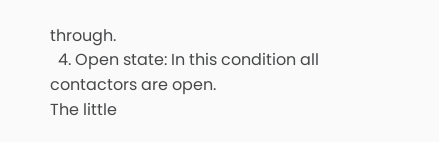through.
  4. Open state: In this condition all contactors are open.
The little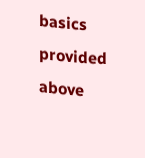basics provided above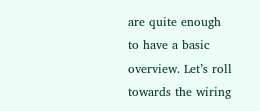are quite enough to have a basic overview. Let’s roll towards the wiring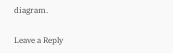diagram.

Leave a Reply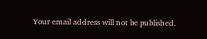Your email address will not be published.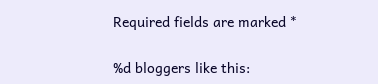Required fields are marked *

%d bloggers like this: